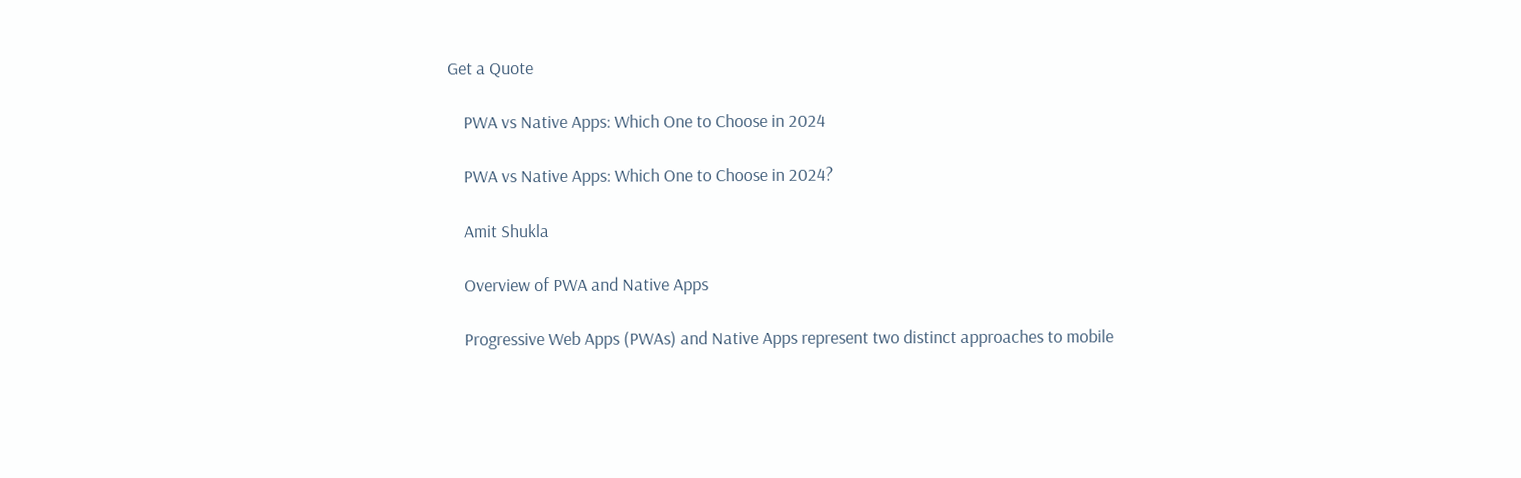Get a Quote

    PWA vs Native Apps: Which One to Choose in 2024

    PWA vs Native Apps: Which One to Choose in 2024?

    Amit Shukla

    Overview of PWA and Native Apps

    Progressive Web Apps (PWAs) and Native Apps represent two distinct approaches to mobile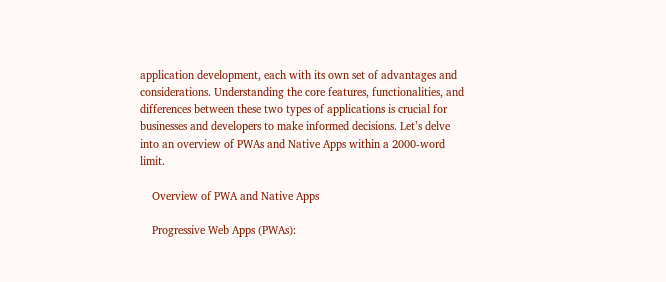application development, each with its own set of advantages and considerations. Understanding the core features, functionalities, and differences between these two types of applications is crucial for businesses and developers to make informed decisions. Let’s delve into an overview of PWAs and Native Apps within a 2000-word limit.

    Overview of PWA and Native Apps

    Progressive Web Apps (PWAs):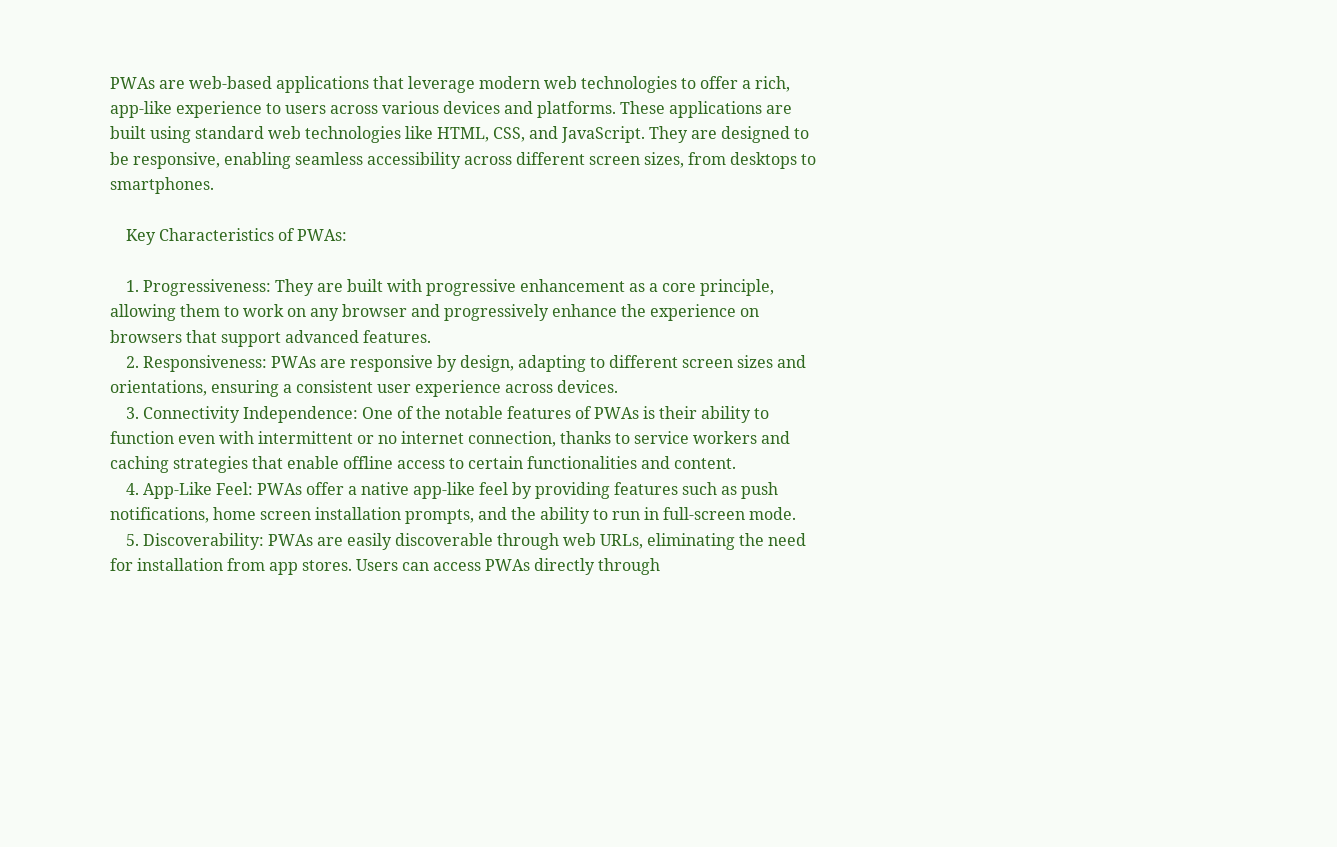PWAs are web-based applications that leverage modern web technologies to offer a rich, app-like experience to users across various devices and platforms. These applications are built using standard web technologies like HTML, CSS, and JavaScript. They are designed to be responsive, enabling seamless accessibility across different screen sizes, from desktops to smartphones.

    Key Characteristics of PWAs:

    1. Progressiveness: They are built with progressive enhancement as a core principle, allowing them to work on any browser and progressively enhance the experience on browsers that support advanced features.
    2. Responsiveness: PWAs are responsive by design, adapting to different screen sizes and orientations, ensuring a consistent user experience across devices.
    3. Connectivity Independence: One of the notable features of PWAs is their ability to function even with intermittent or no internet connection, thanks to service workers and caching strategies that enable offline access to certain functionalities and content.
    4. App-Like Feel: PWAs offer a native app-like feel by providing features such as push notifications, home screen installation prompts, and the ability to run in full-screen mode.
    5. Discoverability: PWAs are easily discoverable through web URLs, eliminating the need for installation from app stores. Users can access PWAs directly through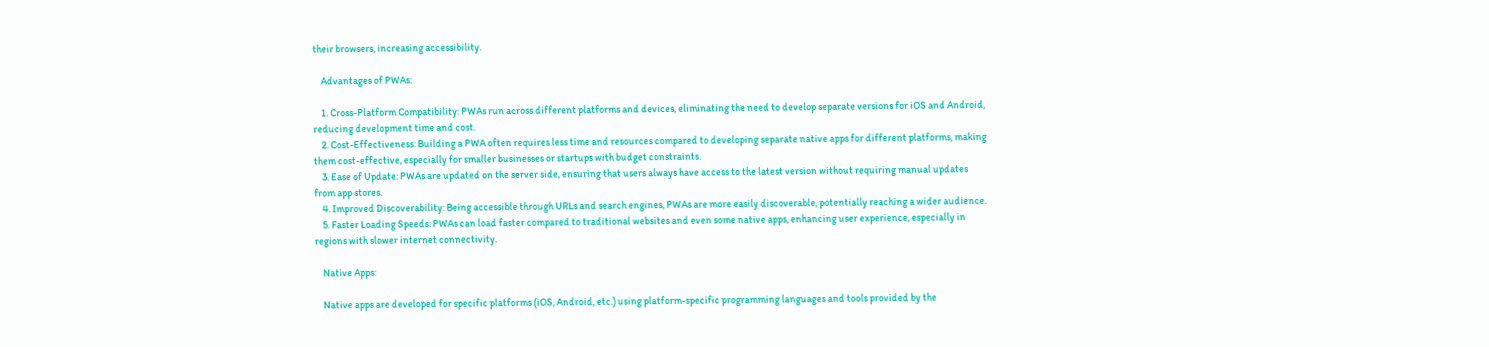their browsers, increasing accessibility.

    Advantages of PWAs:

    1. Cross-Platform Compatibility: PWAs run across different platforms and devices, eliminating the need to develop separate versions for iOS and Android, reducing development time and cost.
    2. Cost-Effectiveness: Building a PWA often requires less time and resources compared to developing separate native apps for different platforms, making them cost-effective, especially for smaller businesses or startups with budget constraints.
    3. Ease of Update: PWAs are updated on the server side, ensuring that users always have access to the latest version without requiring manual updates from app stores.
    4. Improved Discoverability: Being accessible through URLs and search engines, PWAs are more easily discoverable, potentially reaching a wider audience.
    5. Faster Loading Speeds: PWAs can load faster compared to traditional websites and even some native apps, enhancing user experience, especially in regions with slower internet connectivity.

    Native Apps:

    Native apps are developed for specific platforms (iOS, Android, etc.) using platform-specific programming languages and tools provided by the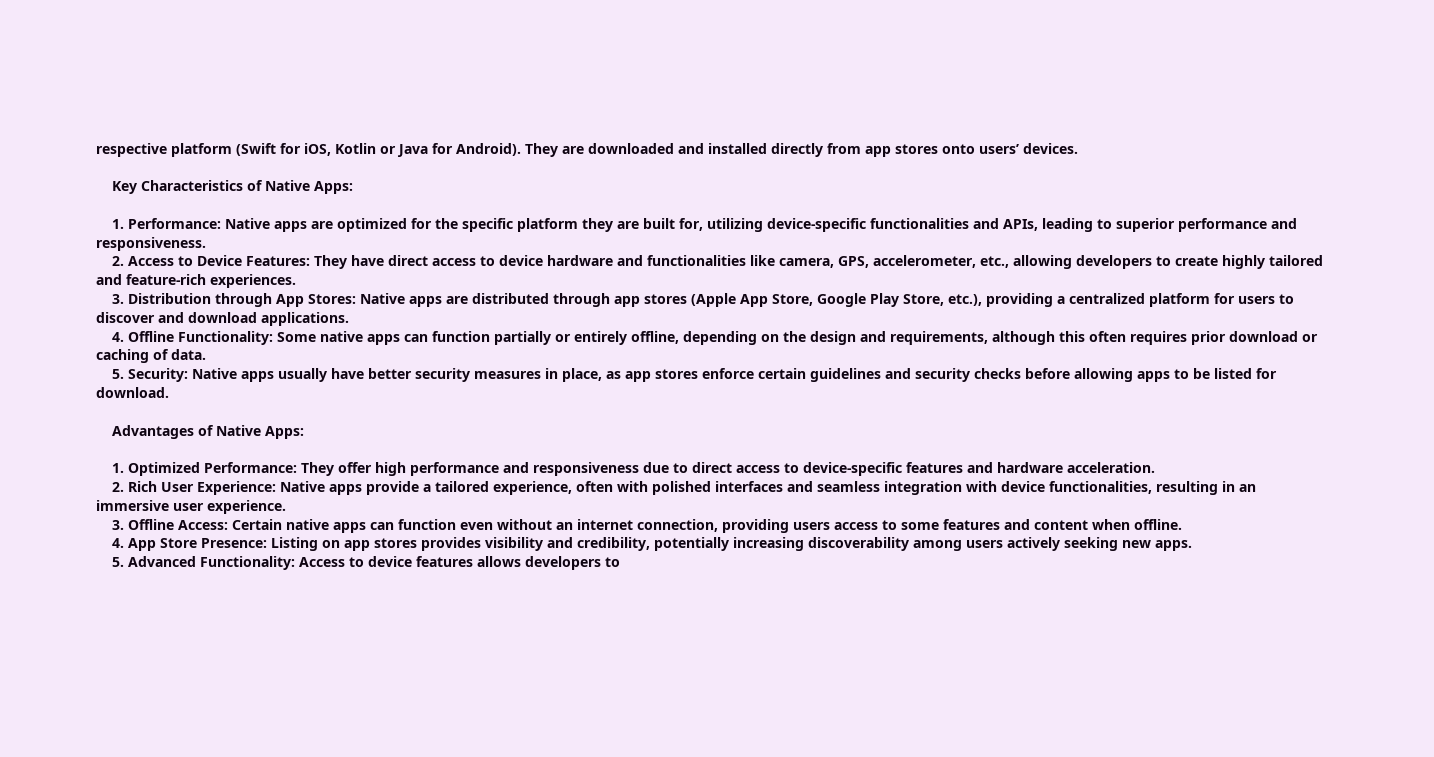respective platform (Swift for iOS, Kotlin or Java for Android). They are downloaded and installed directly from app stores onto users’ devices.

    Key Characteristics of Native Apps:

    1. Performance: Native apps are optimized for the specific platform they are built for, utilizing device-specific functionalities and APIs, leading to superior performance and responsiveness.
    2. Access to Device Features: They have direct access to device hardware and functionalities like camera, GPS, accelerometer, etc., allowing developers to create highly tailored and feature-rich experiences.
    3. Distribution through App Stores: Native apps are distributed through app stores (Apple App Store, Google Play Store, etc.), providing a centralized platform for users to discover and download applications.
    4. Offline Functionality: Some native apps can function partially or entirely offline, depending on the design and requirements, although this often requires prior download or caching of data.
    5. Security: Native apps usually have better security measures in place, as app stores enforce certain guidelines and security checks before allowing apps to be listed for download.

    Advantages of Native Apps:

    1. Optimized Performance: They offer high performance and responsiveness due to direct access to device-specific features and hardware acceleration.
    2. Rich User Experience: Native apps provide a tailored experience, often with polished interfaces and seamless integration with device functionalities, resulting in an immersive user experience.
    3. Offline Access: Certain native apps can function even without an internet connection, providing users access to some features and content when offline.
    4. App Store Presence: Listing on app stores provides visibility and credibility, potentially increasing discoverability among users actively seeking new apps.
    5. Advanced Functionality: Access to device features allows developers to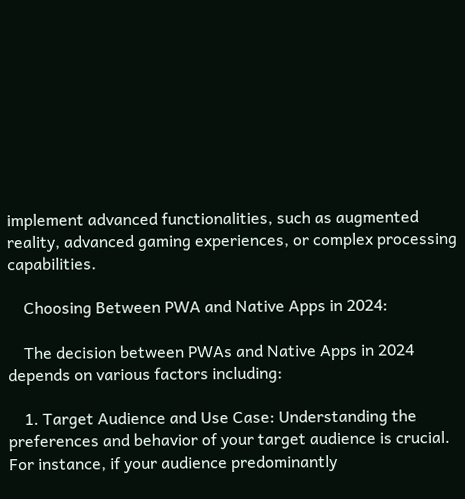implement advanced functionalities, such as augmented reality, advanced gaming experiences, or complex processing capabilities.

    Choosing Between PWA and Native Apps in 2024:

    The decision between PWAs and Native Apps in 2024 depends on various factors including:

    1. Target Audience and Use Case: Understanding the preferences and behavior of your target audience is crucial. For instance, if your audience predominantly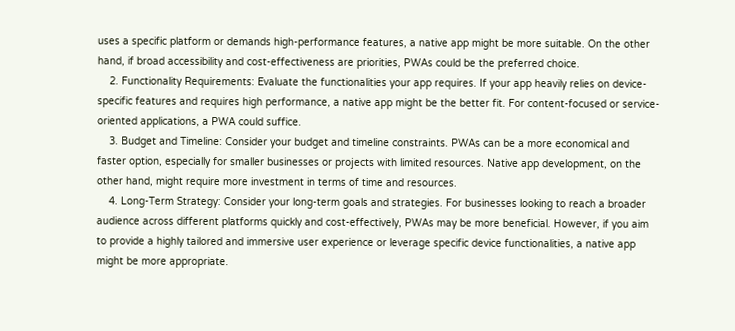uses a specific platform or demands high-performance features, a native app might be more suitable. On the other hand, if broad accessibility and cost-effectiveness are priorities, PWAs could be the preferred choice.
    2. Functionality Requirements: Evaluate the functionalities your app requires. If your app heavily relies on device-specific features and requires high performance, a native app might be the better fit. For content-focused or service-oriented applications, a PWA could suffice.
    3. Budget and Timeline: Consider your budget and timeline constraints. PWAs can be a more economical and faster option, especially for smaller businesses or projects with limited resources. Native app development, on the other hand, might require more investment in terms of time and resources.
    4. Long-Term Strategy: Consider your long-term goals and strategies. For businesses looking to reach a broader audience across different platforms quickly and cost-effectively, PWAs may be more beneficial. However, if you aim to provide a highly tailored and immersive user experience or leverage specific device functionalities, a native app might be more appropriate.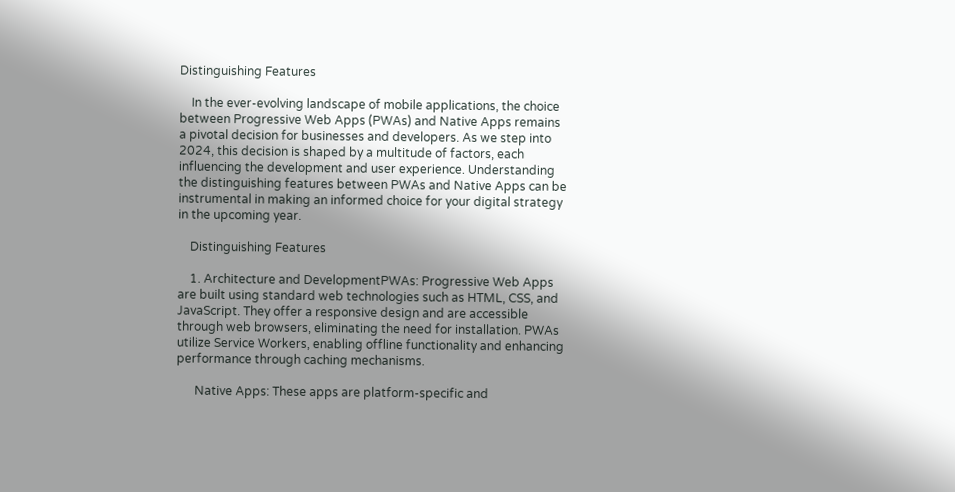Distinguishing Features

    In the ever-evolving landscape of mobile applications, the choice between Progressive Web Apps (PWAs) and Native Apps remains a pivotal decision for businesses and developers. As we step into 2024, this decision is shaped by a multitude of factors, each influencing the development and user experience. Understanding the distinguishing features between PWAs and Native Apps can be instrumental in making an informed choice for your digital strategy in the upcoming year.

    Distinguishing Features

    1. Architecture and DevelopmentPWAs: Progressive Web Apps are built using standard web technologies such as HTML, CSS, and JavaScript. They offer a responsive design and are accessible through web browsers, eliminating the need for installation. PWAs utilize Service Workers, enabling offline functionality and enhancing performance through caching mechanisms.

      Native Apps: These apps are platform-specific and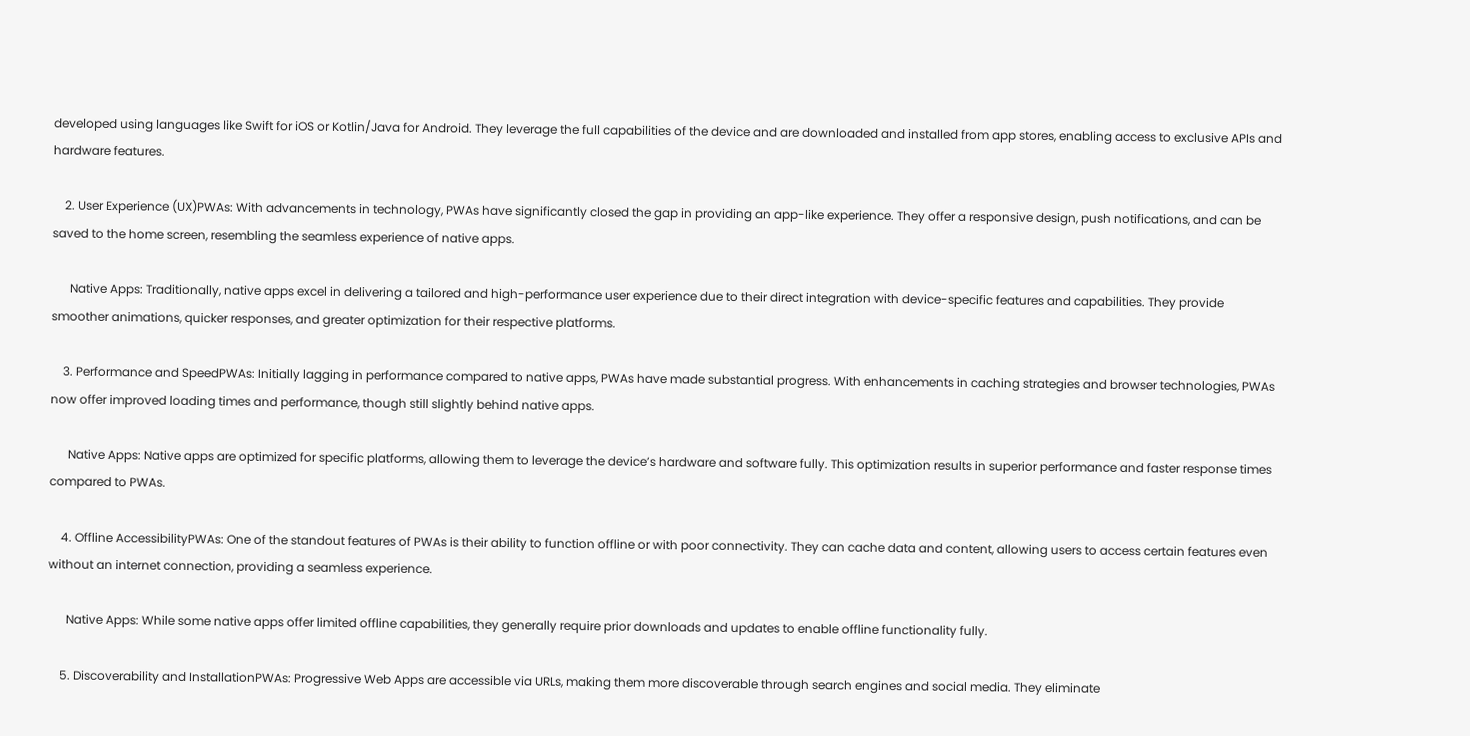developed using languages like Swift for iOS or Kotlin/Java for Android. They leverage the full capabilities of the device and are downloaded and installed from app stores, enabling access to exclusive APIs and hardware features.

    2. User Experience (UX)PWAs: With advancements in technology, PWAs have significantly closed the gap in providing an app-like experience. They offer a responsive design, push notifications, and can be saved to the home screen, resembling the seamless experience of native apps.

      Native Apps: Traditionally, native apps excel in delivering a tailored and high-performance user experience due to their direct integration with device-specific features and capabilities. They provide smoother animations, quicker responses, and greater optimization for their respective platforms.

    3. Performance and SpeedPWAs: Initially lagging in performance compared to native apps, PWAs have made substantial progress. With enhancements in caching strategies and browser technologies, PWAs now offer improved loading times and performance, though still slightly behind native apps.

      Native Apps: Native apps are optimized for specific platforms, allowing them to leverage the device’s hardware and software fully. This optimization results in superior performance and faster response times compared to PWAs.

    4. Offline AccessibilityPWAs: One of the standout features of PWAs is their ability to function offline or with poor connectivity. They can cache data and content, allowing users to access certain features even without an internet connection, providing a seamless experience.

      Native Apps: While some native apps offer limited offline capabilities, they generally require prior downloads and updates to enable offline functionality fully.

    5. Discoverability and InstallationPWAs: Progressive Web Apps are accessible via URLs, making them more discoverable through search engines and social media. They eliminate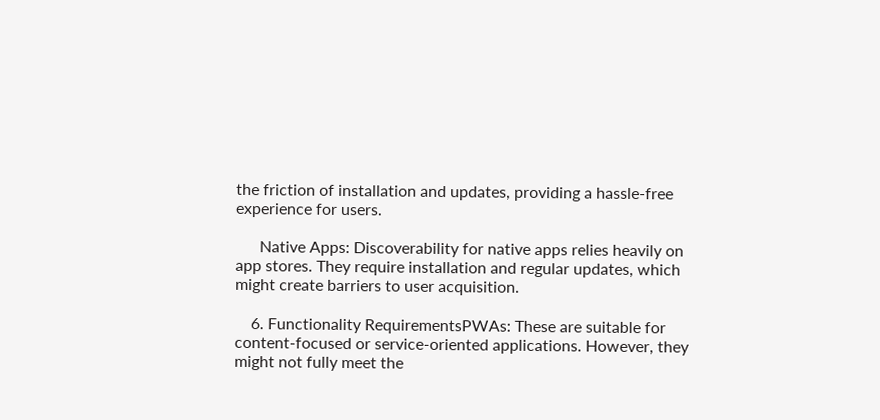the friction of installation and updates, providing a hassle-free experience for users.

      Native Apps: Discoverability for native apps relies heavily on app stores. They require installation and regular updates, which might create barriers to user acquisition.

    6. Functionality RequirementsPWAs: These are suitable for content-focused or service-oriented applications. However, they might not fully meet the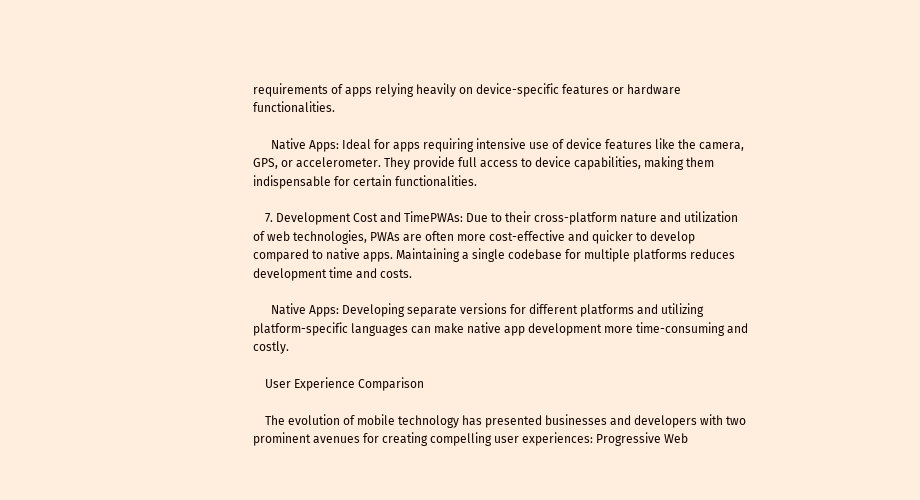requirements of apps relying heavily on device-specific features or hardware functionalities.

      Native Apps: Ideal for apps requiring intensive use of device features like the camera, GPS, or accelerometer. They provide full access to device capabilities, making them indispensable for certain functionalities.

    7. Development Cost and TimePWAs: Due to their cross-platform nature and utilization of web technologies, PWAs are often more cost-effective and quicker to develop compared to native apps. Maintaining a single codebase for multiple platforms reduces development time and costs.

      Native Apps: Developing separate versions for different platforms and utilizing platform-specific languages can make native app development more time-consuming and costly.

    User Experience Comparison

    The evolution of mobile technology has presented businesses and developers with two prominent avenues for creating compelling user experiences: Progressive Web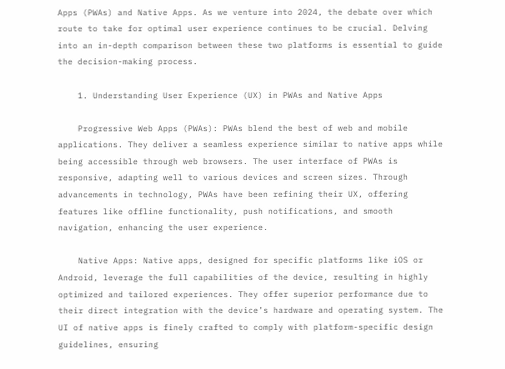Apps (PWAs) and Native Apps. As we venture into 2024, the debate over which route to take for optimal user experience continues to be crucial. Delving into an in-depth comparison between these two platforms is essential to guide the decision-making process.

    1. Understanding User Experience (UX) in PWAs and Native Apps

    Progressive Web Apps (PWAs): PWAs blend the best of web and mobile applications. They deliver a seamless experience similar to native apps while being accessible through web browsers. The user interface of PWAs is responsive, adapting well to various devices and screen sizes. Through advancements in technology, PWAs have been refining their UX, offering features like offline functionality, push notifications, and smooth navigation, enhancing the user experience.

    Native Apps: Native apps, designed for specific platforms like iOS or Android, leverage the full capabilities of the device, resulting in highly optimized and tailored experiences. They offer superior performance due to their direct integration with the device’s hardware and operating system. The UI of native apps is finely crafted to comply with platform-specific design guidelines, ensuring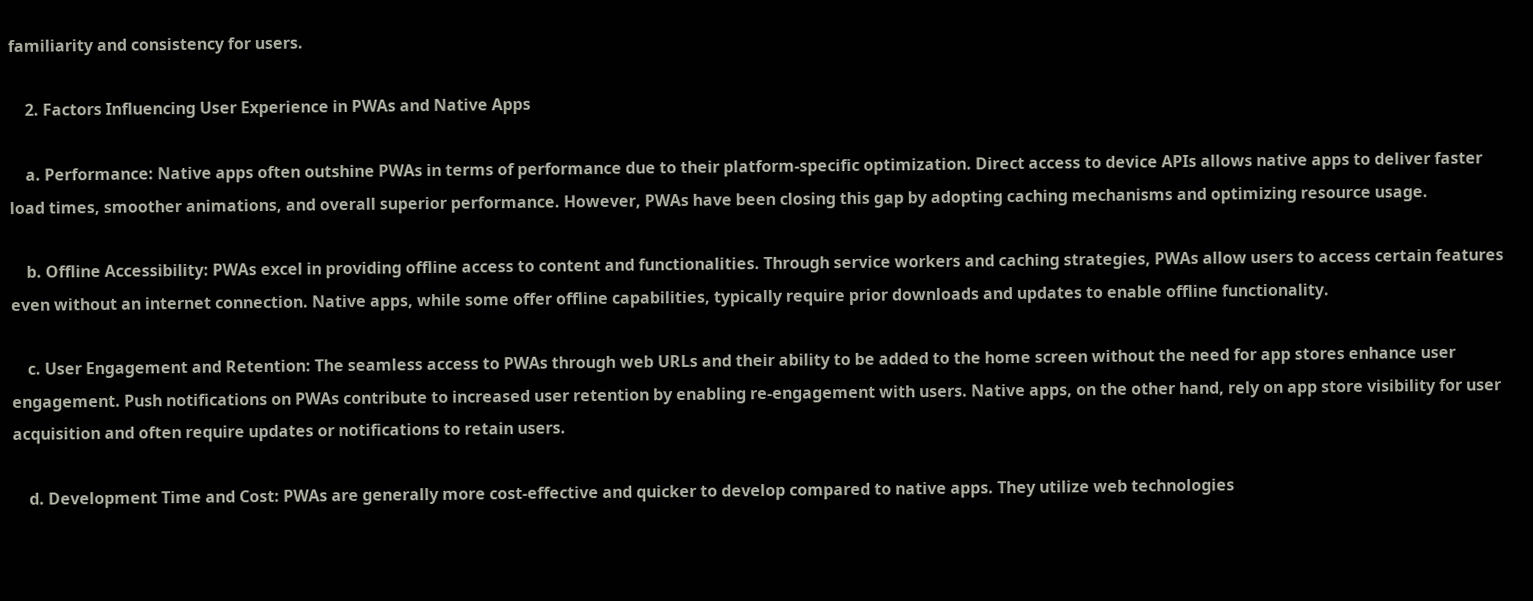familiarity and consistency for users.

    2. Factors Influencing User Experience in PWAs and Native Apps

    a. Performance: Native apps often outshine PWAs in terms of performance due to their platform-specific optimization. Direct access to device APIs allows native apps to deliver faster load times, smoother animations, and overall superior performance. However, PWAs have been closing this gap by adopting caching mechanisms and optimizing resource usage.

    b. Offline Accessibility: PWAs excel in providing offline access to content and functionalities. Through service workers and caching strategies, PWAs allow users to access certain features even without an internet connection. Native apps, while some offer offline capabilities, typically require prior downloads and updates to enable offline functionality.

    c. User Engagement and Retention: The seamless access to PWAs through web URLs and their ability to be added to the home screen without the need for app stores enhance user engagement. Push notifications on PWAs contribute to increased user retention by enabling re-engagement with users. Native apps, on the other hand, rely on app store visibility for user acquisition and often require updates or notifications to retain users.

    d. Development Time and Cost: PWAs are generally more cost-effective and quicker to develop compared to native apps. They utilize web technologies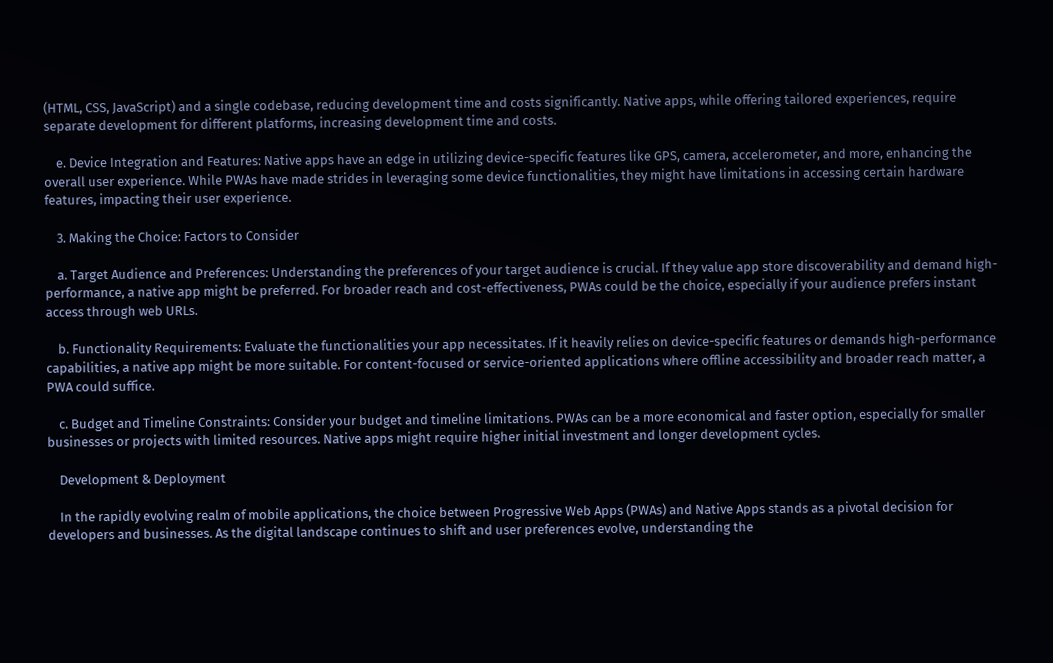(HTML, CSS, JavaScript) and a single codebase, reducing development time and costs significantly. Native apps, while offering tailored experiences, require separate development for different platforms, increasing development time and costs.

    e. Device Integration and Features: Native apps have an edge in utilizing device-specific features like GPS, camera, accelerometer, and more, enhancing the overall user experience. While PWAs have made strides in leveraging some device functionalities, they might have limitations in accessing certain hardware features, impacting their user experience.

    3. Making the Choice: Factors to Consider

    a. Target Audience and Preferences: Understanding the preferences of your target audience is crucial. If they value app store discoverability and demand high-performance, a native app might be preferred. For broader reach and cost-effectiveness, PWAs could be the choice, especially if your audience prefers instant access through web URLs.

    b. Functionality Requirements: Evaluate the functionalities your app necessitates. If it heavily relies on device-specific features or demands high-performance capabilities, a native app might be more suitable. For content-focused or service-oriented applications where offline accessibility and broader reach matter, a PWA could suffice.

    c. Budget and Timeline Constraints: Consider your budget and timeline limitations. PWAs can be a more economical and faster option, especially for smaller businesses or projects with limited resources. Native apps might require higher initial investment and longer development cycles.

    Development & Deployment

    In the rapidly evolving realm of mobile applications, the choice between Progressive Web Apps (PWAs) and Native Apps stands as a pivotal decision for developers and businesses. As the digital landscape continues to shift and user preferences evolve, understanding the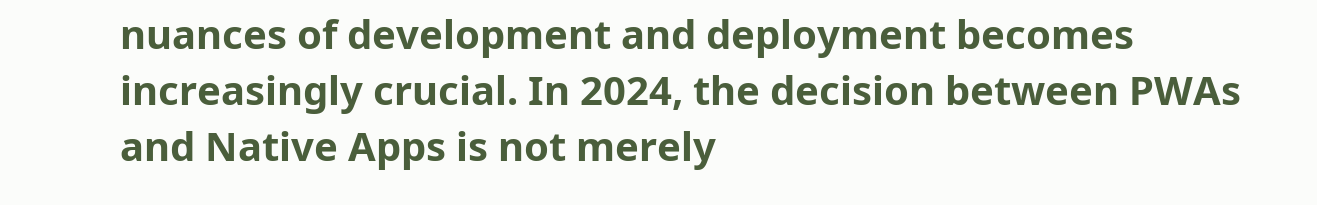nuances of development and deployment becomes increasingly crucial. In 2024, the decision between PWAs and Native Apps is not merely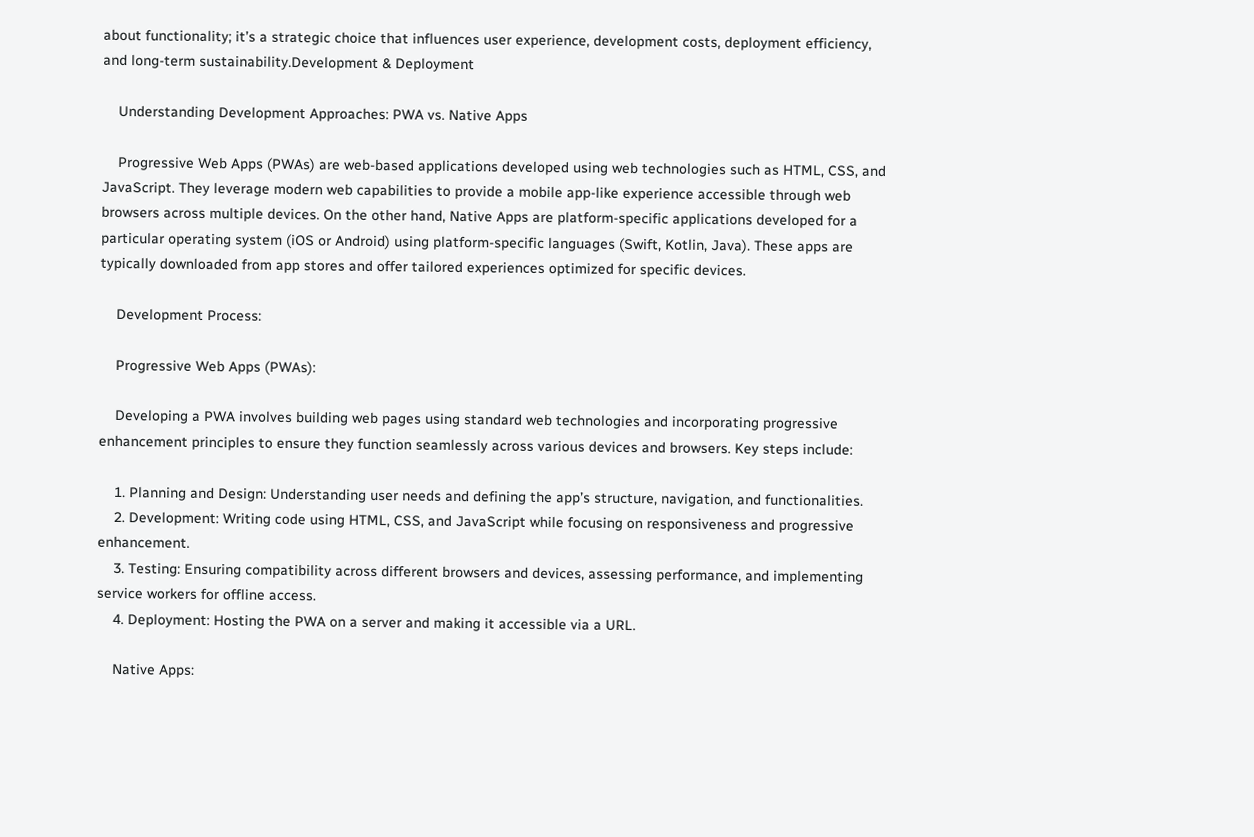about functionality; it’s a strategic choice that influences user experience, development costs, deployment efficiency, and long-term sustainability.Development & Deployment

    Understanding Development Approaches: PWA vs. Native Apps

    Progressive Web Apps (PWAs) are web-based applications developed using web technologies such as HTML, CSS, and JavaScript. They leverage modern web capabilities to provide a mobile app-like experience accessible through web browsers across multiple devices. On the other hand, Native Apps are platform-specific applications developed for a particular operating system (iOS or Android) using platform-specific languages (Swift, Kotlin, Java). These apps are typically downloaded from app stores and offer tailored experiences optimized for specific devices.

    Development Process:

    Progressive Web Apps (PWAs):

    Developing a PWA involves building web pages using standard web technologies and incorporating progressive enhancement principles to ensure they function seamlessly across various devices and browsers. Key steps include:

    1. Planning and Design: Understanding user needs and defining the app’s structure, navigation, and functionalities.
    2. Development: Writing code using HTML, CSS, and JavaScript while focusing on responsiveness and progressive enhancement.
    3. Testing: Ensuring compatibility across different browsers and devices, assessing performance, and implementing service workers for offline access.
    4. Deployment: Hosting the PWA on a server and making it accessible via a URL.

    Native Apps: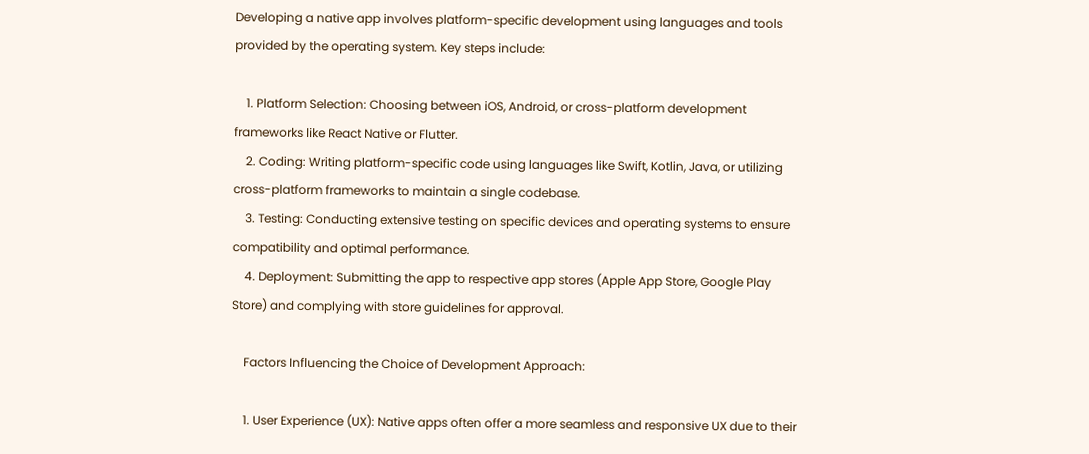Developing a native app involves platform-specific development using languages and tools provided by the operating system. Key steps include:

    1. Platform Selection: Choosing between iOS, Android, or cross-platform development frameworks like React Native or Flutter.
    2. Coding: Writing platform-specific code using languages like Swift, Kotlin, Java, or utilizing cross-platform frameworks to maintain a single codebase.
    3. Testing: Conducting extensive testing on specific devices and operating systems to ensure compatibility and optimal performance.
    4. Deployment: Submitting the app to respective app stores (Apple App Store, Google Play Store) and complying with store guidelines for approval.

    Factors Influencing the Choice of Development Approach:

    1. User Experience (UX): Native apps often offer a more seamless and responsive UX due to their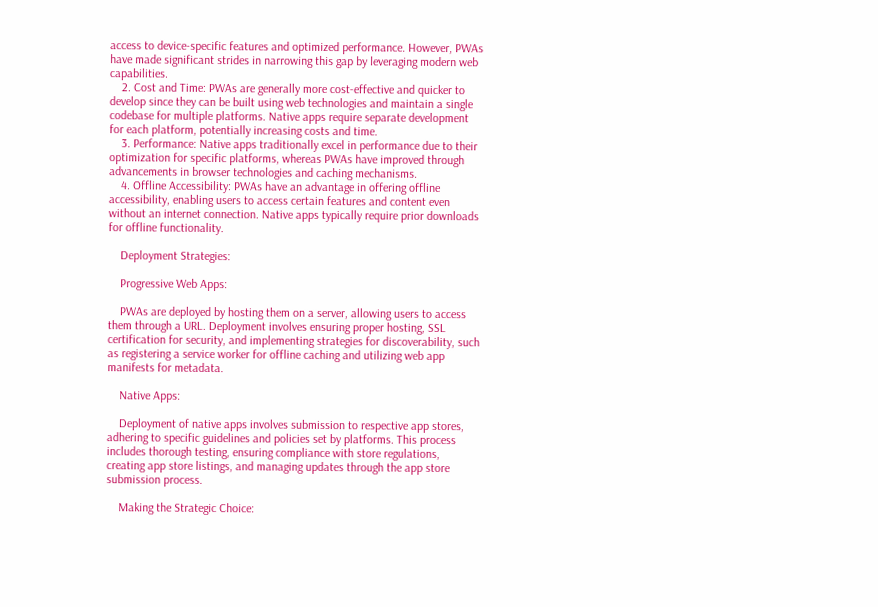access to device-specific features and optimized performance. However, PWAs have made significant strides in narrowing this gap by leveraging modern web capabilities.
    2. Cost and Time: PWAs are generally more cost-effective and quicker to develop since they can be built using web technologies and maintain a single codebase for multiple platforms. Native apps require separate development for each platform, potentially increasing costs and time.
    3. Performance: Native apps traditionally excel in performance due to their optimization for specific platforms, whereas PWAs have improved through advancements in browser technologies and caching mechanisms.
    4. Offline Accessibility: PWAs have an advantage in offering offline accessibility, enabling users to access certain features and content even without an internet connection. Native apps typically require prior downloads for offline functionality.

    Deployment Strategies:

    Progressive Web Apps:

    PWAs are deployed by hosting them on a server, allowing users to access them through a URL. Deployment involves ensuring proper hosting, SSL certification for security, and implementing strategies for discoverability, such as registering a service worker for offline caching and utilizing web app manifests for metadata.

    Native Apps:

    Deployment of native apps involves submission to respective app stores, adhering to specific guidelines and policies set by platforms. This process includes thorough testing, ensuring compliance with store regulations, creating app store listings, and managing updates through the app store submission process.

    Making the Strategic Choice: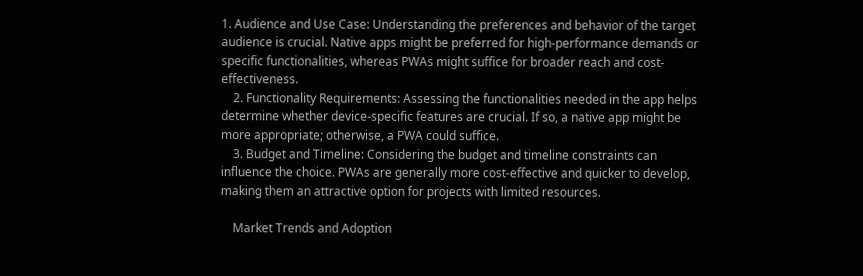1. Audience and Use Case: Understanding the preferences and behavior of the target audience is crucial. Native apps might be preferred for high-performance demands or specific functionalities, whereas PWAs might suffice for broader reach and cost-effectiveness.
    2. Functionality Requirements: Assessing the functionalities needed in the app helps determine whether device-specific features are crucial. If so, a native app might be more appropriate; otherwise, a PWA could suffice.
    3. Budget and Timeline: Considering the budget and timeline constraints can influence the choice. PWAs are generally more cost-effective and quicker to develop, making them an attractive option for projects with limited resources.

    Market Trends and Adoption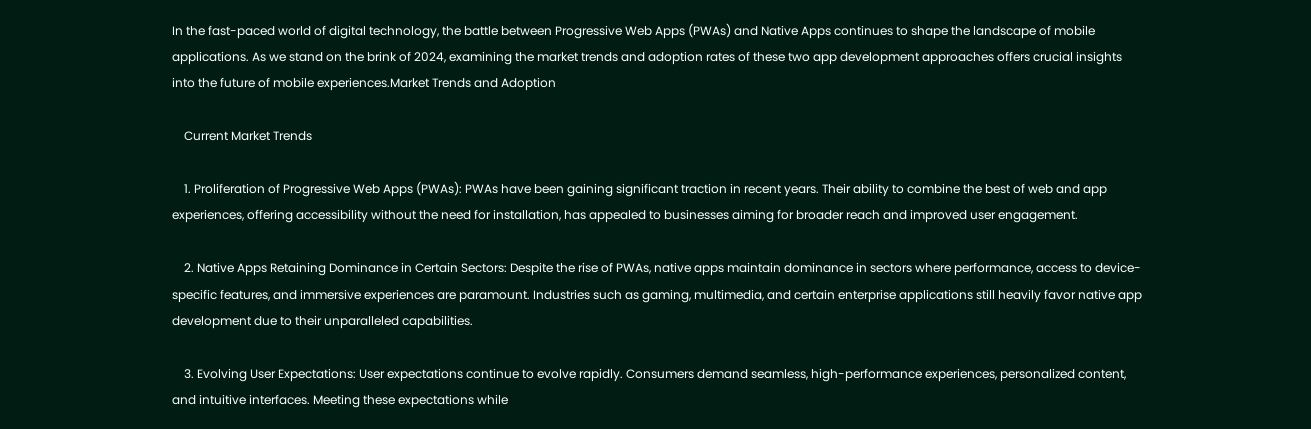In the fast-paced world of digital technology, the battle between Progressive Web Apps (PWAs) and Native Apps continues to shape the landscape of mobile applications. As we stand on the brink of 2024, examining the market trends and adoption rates of these two app development approaches offers crucial insights into the future of mobile experiences.Market Trends and Adoption

    Current Market Trends

    1. Proliferation of Progressive Web Apps (PWAs): PWAs have been gaining significant traction in recent years. Their ability to combine the best of web and app experiences, offering accessibility without the need for installation, has appealed to businesses aiming for broader reach and improved user engagement.

    2. Native Apps Retaining Dominance in Certain Sectors: Despite the rise of PWAs, native apps maintain dominance in sectors where performance, access to device-specific features, and immersive experiences are paramount. Industries such as gaming, multimedia, and certain enterprise applications still heavily favor native app development due to their unparalleled capabilities.

    3. Evolving User Expectations: User expectations continue to evolve rapidly. Consumers demand seamless, high-performance experiences, personalized content, and intuitive interfaces. Meeting these expectations while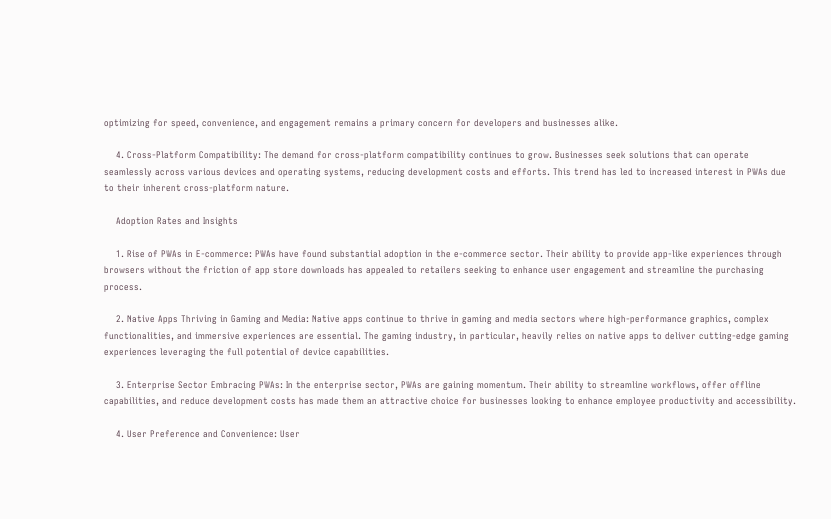optimizing for speed, convenience, and engagement remains a primary concern for developers and businesses alike.

    4. Cross-Platform Compatibility: The demand for cross-platform compatibility continues to grow. Businesses seek solutions that can operate seamlessly across various devices and operating systems, reducing development costs and efforts. This trend has led to increased interest in PWAs due to their inherent cross-platform nature.

    Adoption Rates and Insights

    1. Rise of PWAs in E-commerce: PWAs have found substantial adoption in the e-commerce sector. Their ability to provide app-like experiences through browsers without the friction of app store downloads has appealed to retailers seeking to enhance user engagement and streamline the purchasing process.

    2. Native Apps Thriving in Gaming and Media: Native apps continue to thrive in gaming and media sectors where high-performance graphics, complex functionalities, and immersive experiences are essential. The gaming industry, in particular, heavily relies on native apps to deliver cutting-edge gaming experiences leveraging the full potential of device capabilities.

    3. Enterprise Sector Embracing PWAs: In the enterprise sector, PWAs are gaining momentum. Their ability to streamline workflows, offer offline capabilities, and reduce development costs has made them an attractive choice for businesses looking to enhance employee productivity and accessibility.

    4. User Preference and Convenience: User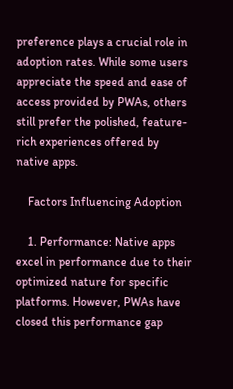preference plays a crucial role in adoption rates. While some users appreciate the speed and ease of access provided by PWAs, others still prefer the polished, feature-rich experiences offered by native apps.

    Factors Influencing Adoption

    1. Performance: Native apps excel in performance due to their optimized nature for specific platforms. However, PWAs have closed this performance gap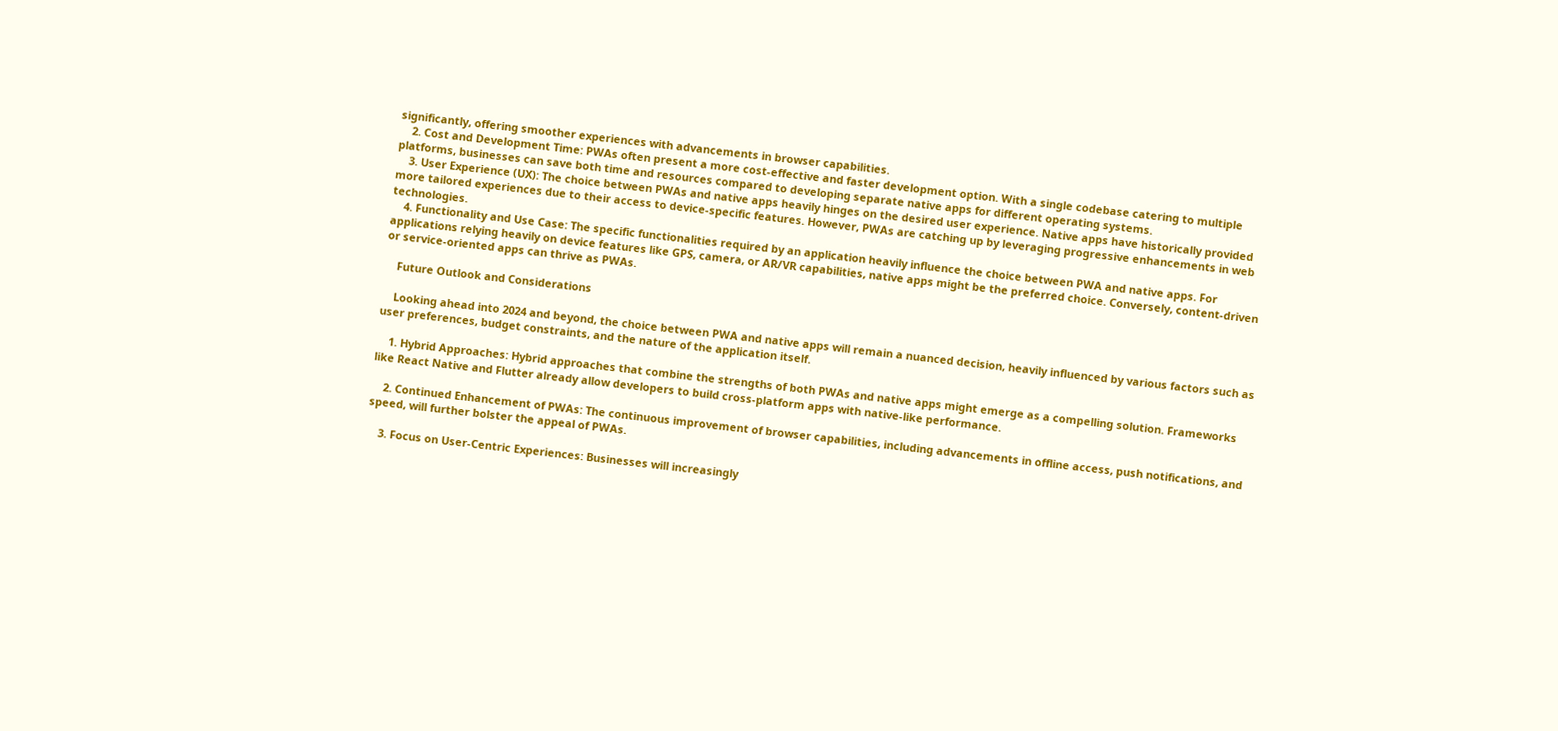significantly, offering smoother experiences with advancements in browser capabilities.
    2. Cost and Development Time: PWAs often present a more cost-effective and faster development option. With a single codebase catering to multiple platforms, businesses can save both time and resources compared to developing separate native apps for different operating systems.
    3. User Experience (UX): The choice between PWAs and native apps heavily hinges on the desired user experience. Native apps have historically provided more tailored experiences due to their access to device-specific features. However, PWAs are catching up by leveraging progressive enhancements in web technologies.
    4. Functionality and Use Case: The specific functionalities required by an application heavily influence the choice between PWA and native apps. For applications relying heavily on device features like GPS, camera, or AR/VR capabilities, native apps might be the preferred choice. Conversely, content-driven or service-oriented apps can thrive as PWAs.

    Future Outlook and Considerations

    Looking ahead into 2024 and beyond, the choice between PWA and native apps will remain a nuanced decision, heavily influenced by various factors such as user preferences, budget constraints, and the nature of the application itself.

    1. Hybrid Approaches: Hybrid approaches that combine the strengths of both PWAs and native apps might emerge as a compelling solution. Frameworks like React Native and Flutter already allow developers to build cross-platform apps with native-like performance.

    2. Continued Enhancement of PWAs: The continuous improvement of browser capabilities, including advancements in offline access, push notifications, and speed, will further bolster the appeal of PWAs.

    3. Focus on User-Centric Experiences: Businesses will increasingly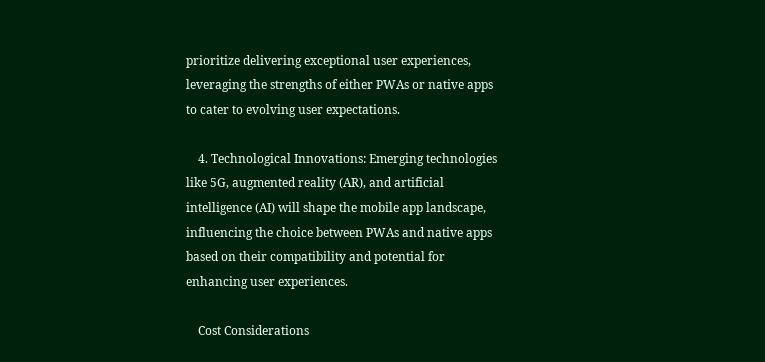prioritize delivering exceptional user experiences, leveraging the strengths of either PWAs or native apps to cater to evolving user expectations.

    4. Technological Innovations: Emerging technologies like 5G, augmented reality (AR), and artificial intelligence (AI) will shape the mobile app landscape, influencing the choice between PWAs and native apps based on their compatibility and potential for enhancing user experiences.

    Cost Considerations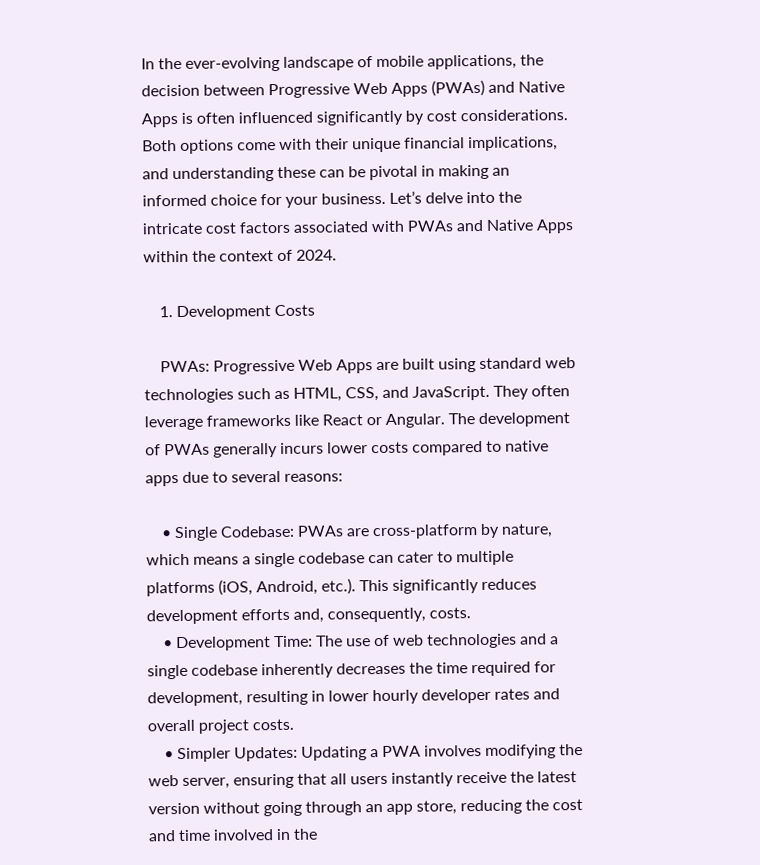In the ever-evolving landscape of mobile applications, the decision between Progressive Web Apps (PWAs) and Native Apps is often influenced significantly by cost considerations. Both options come with their unique financial implications, and understanding these can be pivotal in making an informed choice for your business. Let’s delve into the intricate cost factors associated with PWAs and Native Apps within the context of 2024.

    1. Development Costs

    PWAs: Progressive Web Apps are built using standard web technologies such as HTML, CSS, and JavaScript. They often leverage frameworks like React or Angular. The development of PWAs generally incurs lower costs compared to native apps due to several reasons:

    • Single Codebase: PWAs are cross-platform by nature, which means a single codebase can cater to multiple platforms (iOS, Android, etc.). This significantly reduces development efforts and, consequently, costs.
    • Development Time: The use of web technologies and a single codebase inherently decreases the time required for development, resulting in lower hourly developer rates and overall project costs.
    • Simpler Updates: Updating a PWA involves modifying the web server, ensuring that all users instantly receive the latest version without going through an app store, reducing the cost and time involved in the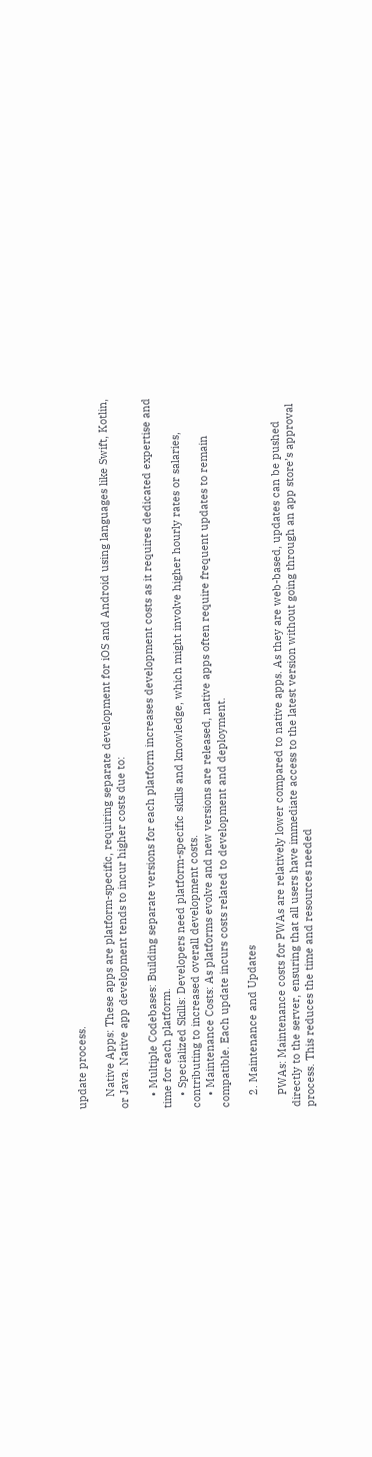update process.

    Native Apps: These apps are platform-specific, requiring separate development for iOS and Android using languages like Swift, Kotlin, or Java. Native app development tends to incur higher costs due to:

    • Multiple Codebases: Building separate versions for each platform increases development costs as it requires dedicated expertise and time for each platform.
    • Specialized Skills: Developers need platform-specific skills and knowledge, which might involve higher hourly rates or salaries, contributing to increased overall development costs.
    • Maintenance Costs: As platforms evolve and new versions are released, native apps often require frequent updates to remain compatible. Each update incurs costs related to development and deployment.

    2. Maintenance and Updates

    PWAs: Maintenance costs for PWAs are relatively lower compared to native apps. As they are web-based, updates can be pushed directly to the server, ensuring that all users have immediate access to the latest version without going through an app store’s approval process. This reduces the time and resources needed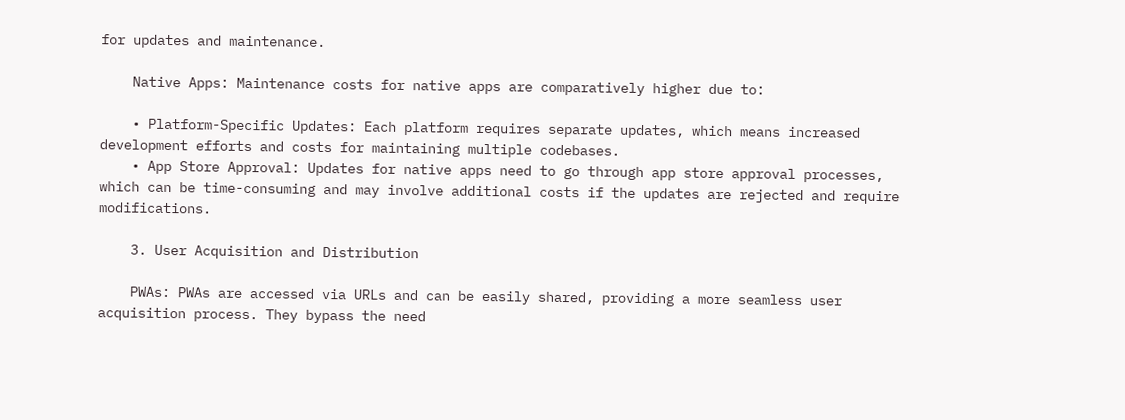for updates and maintenance.

    Native Apps: Maintenance costs for native apps are comparatively higher due to:

    • Platform-Specific Updates: Each platform requires separate updates, which means increased development efforts and costs for maintaining multiple codebases.
    • App Store Approval: Updates for native apps need to go through app store approval processes, which can be time-consuming and may involve additional costs if the updates are rejected and require modifications.

    3. User Acquisition and Distribution

    PWAs: PWAs are accessed via URLs and can be easily shared, providing a more seamless user acquisition process. They bypass the need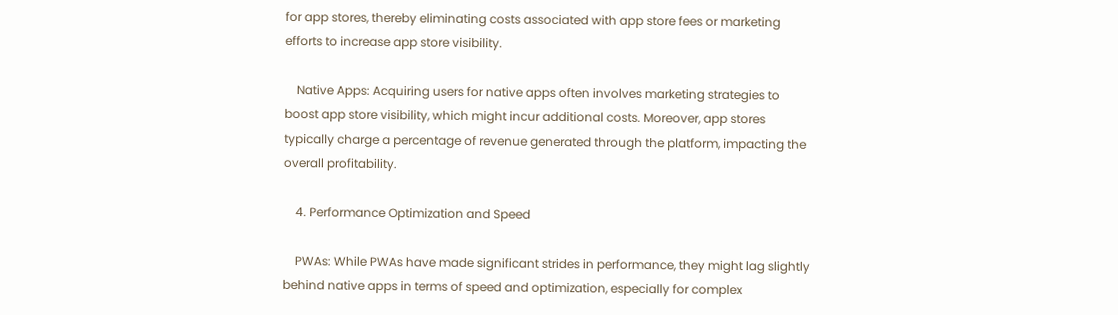for app stores, thereby eliminating costs associated with app store fees or marketing efforts to increase app store visibility.

    Native Apps: Acquiring users for native apps often involves marketing strategies to boost app store visibility, which might incur additional costs. Moreover, app stores typically charge a percentage of revenue generated through the platform, impacting the overall profitability.

    4. Performance Optimization and Speed

    PWAs: While PWAs have made significant strides in performance, they might lag slightly behind native apps in terms of speed and optimization, especially for complex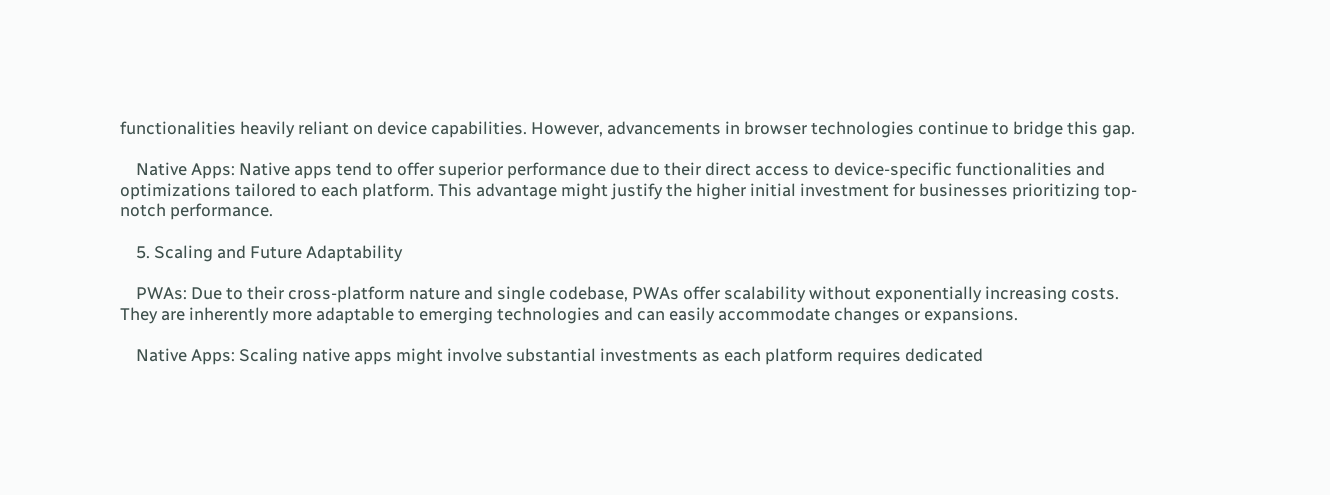functionalities heavily reliant on device capabilities. However, advancements in browser technologies continue to bridge this gap.

    Native Apps: Native apps tend to offer superior performance due to their direct access to device-specific functionalities and optimizations tailored to each platform. This advantage might justify the higher initial investment for businesses prioritizing top-notch performance.

    5. Scaling and Future Adaptability

    PWAs: Due to their cross-platform nature and single codebase, PWAs offer scalability without exponentially increasing costs. They are inherently more adaptable to emerging technologies and can easily accommodate changes or expansions.

    Native Apps: Scaling native apps might involve substantial investments as each platform requires dedicated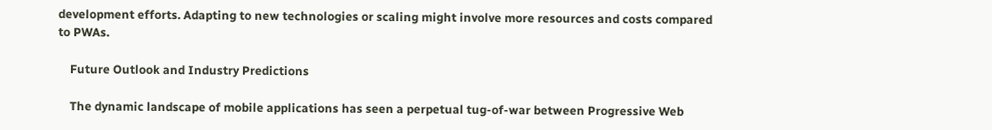development efforts. Adapting to new technologies or scaling might involve more resources and costs compared to PWAs.

    Future Outlook and Industry Predictions

    The dynamic landscape of mobile applications has seen a perpetual tug-of-war between Progressive Web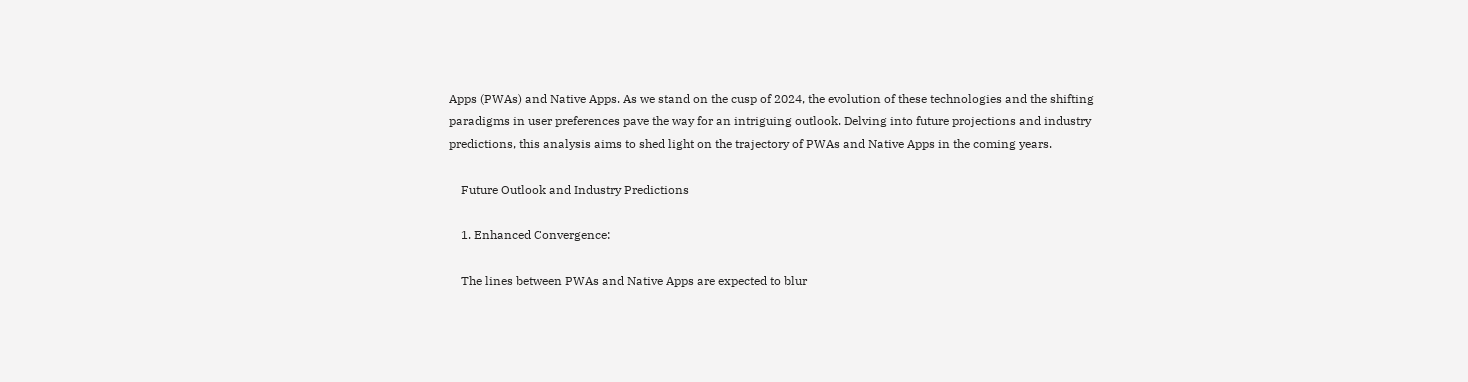Apps (PWAs) and Native Apps. As we stand on the cusp of 2024, the evolution of these technologies and the shifting paradigms in user preferences pave the way for an intriguing outlook. Delving into future projections and industry predictions, this analysis aims to shed light on the trajectory of PWAs and Native Apps in the coming years.

    Future Outlook and Industry Predictions

    1. Enhanced Convergence:

    The lines between PWAs and Native Apps are expected to blur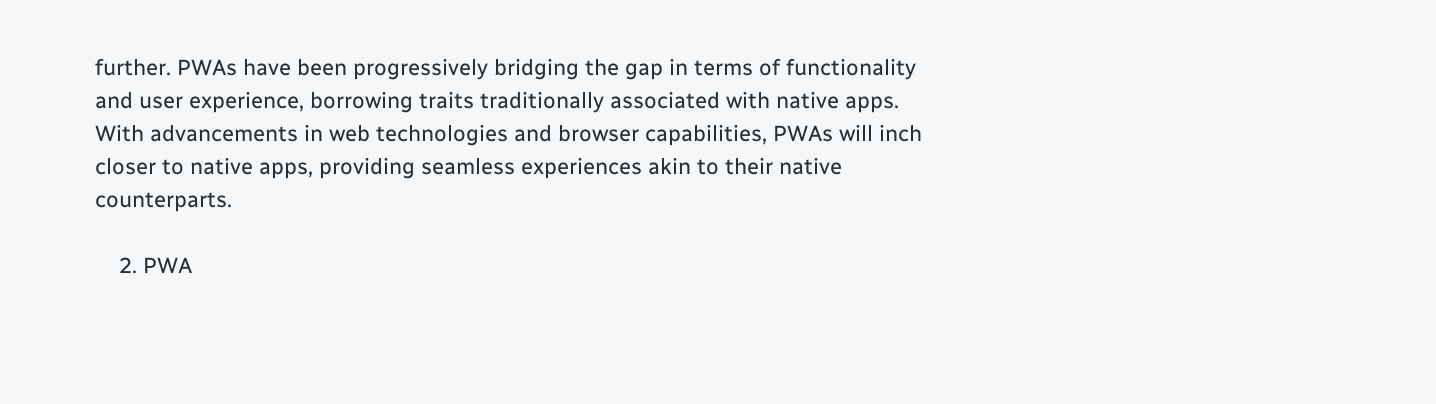further. PWAs have been progressively bridging the gap in terms of functionality and user experience, borrowing traits traditionally associated with native apps. With advancements in web technologies and browser capabilities, PWAs will inch closer to native apps, providing seamless experiences akin to their native counterparts.

    2. PWA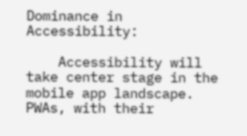Dominance in Accessibility:

    Accessibility will take center stage in the mobile app landscape. PWAs, with their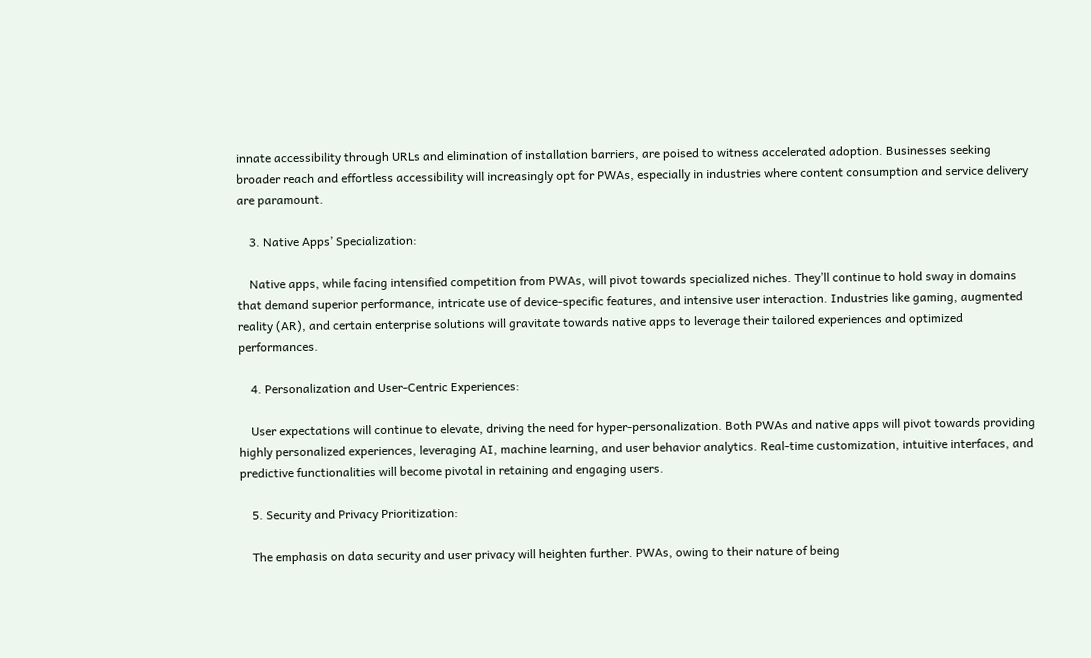innate accessibility through URLs and elimination of installation barriers, are poised to witness accelerated adoption. Businesses seeking broader reach and effortless accessibility will increasingly opt for PWAs, especially in industries where content consumption and service delivery are paramount.

    3. Native Apps’ Specialization:

    Native apps, while facing intensified competition from PWAs, will pivot towards specialized niches. They’ll continue to hold sway in domains that demand superior performance, intricate use of device-specific features, and intensive user interaction. Industries like gaming, augmented reality (AR), and certain enterprise solutions will gravitate towards native apps to leverage their tailored experiences and optimized performances.

    4. Personalization and User-Centric Experiences:

    User expectations will continue to elevate, driving the need for hyper-personalization. Both PWAs and native apps will pivot towards providing highly personalized experiences, leveraging AI, machine learning, and user behavior analytics. Real-time customization, intuitive interfaces, and predictive functionalities will become pivotal in retaining and engaging users.

    5. Security and Privacy Prioritization:

    The emphasis on data security and user privacy will heighten further. PWAs, owing to their nature of being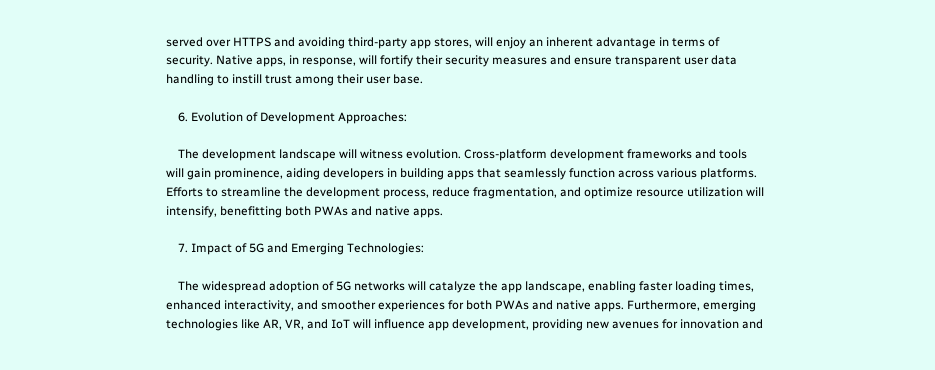served over HTTPS and avoiding third-party app stores, will enjoy an inherent advantage in terms of security. Native apps, in response, will fortify their security measures and ensure transparent user data handling to instill trust among their user base.

    6. Evolution of Development Approaches:

    The development landscape will witness evolution. Cross-platform development frameworks and tools will gain prominence, aiding developers in building apps that seamlessly function across various platforms. Efforts to streamline the development process, reduce fragmentation, and optimize resource utilization will intensify, benefitting both PWAs and native apps.

    7. Impact of 5G and Emerging Technologies:

    The widespread adoption of 5G networks will catalyze the app landscape, enabling faster loading times, enhanced interactivity, and smoother experiences for both PWAs and native apps. Furthermore, emerging technologies like AR, VR, and IoT will influence app development, providing new avenues for innovation and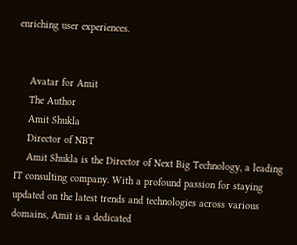enriching user experiences.


    Avatar for Amit
    The Author
    Amit Shukla
    Director of NBT
    Amit Shukla is the Director of Next Big Technology, a leading IT consulting company. With a profound passion for staying updated on the latest trends and technologies across various domains, Amit is a dedicated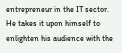entrepreneur in the IT sector. He takes it upon himself to enlighten his audience with the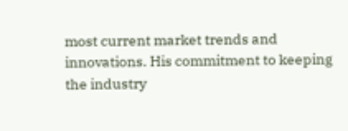most current market trends and innovations. His commitment to keeping the industry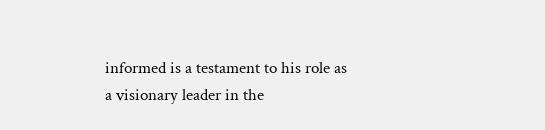informed is a testament to his role as a visionary leader in the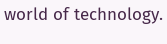world of technology.